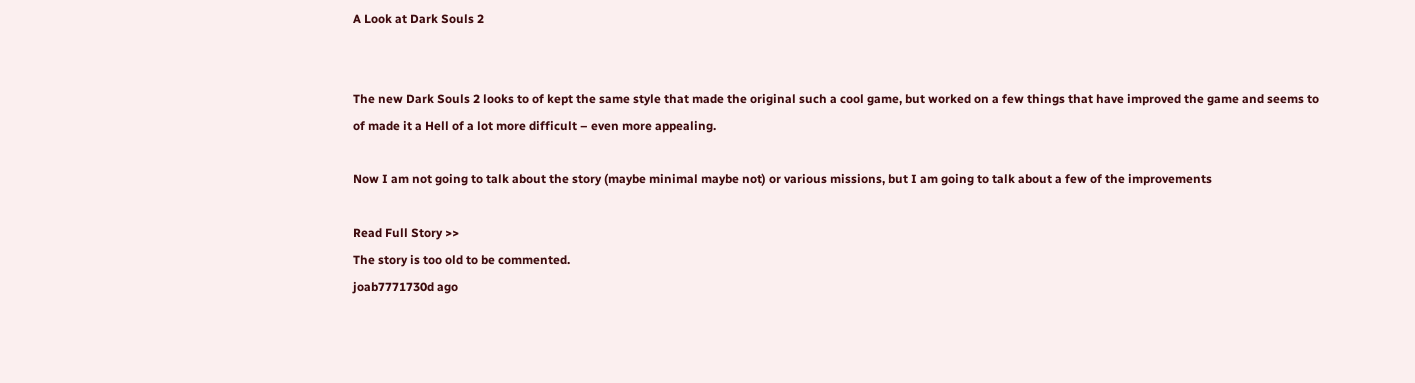A Look at Dark Souls 2


The new Dark Souls 2 looks to of kept the same style that made the original such a cool game, but worked on a few things that have improved the game and seems to of made it a Hell of a lot more difficult – even more appealing.

Now I am not going to talk about the story (maybe minimal maybe not) or various missions, but I am going to talk about a few of the improvements

Read Full Story >>
The story is too old to be commented.
joab7771730d ago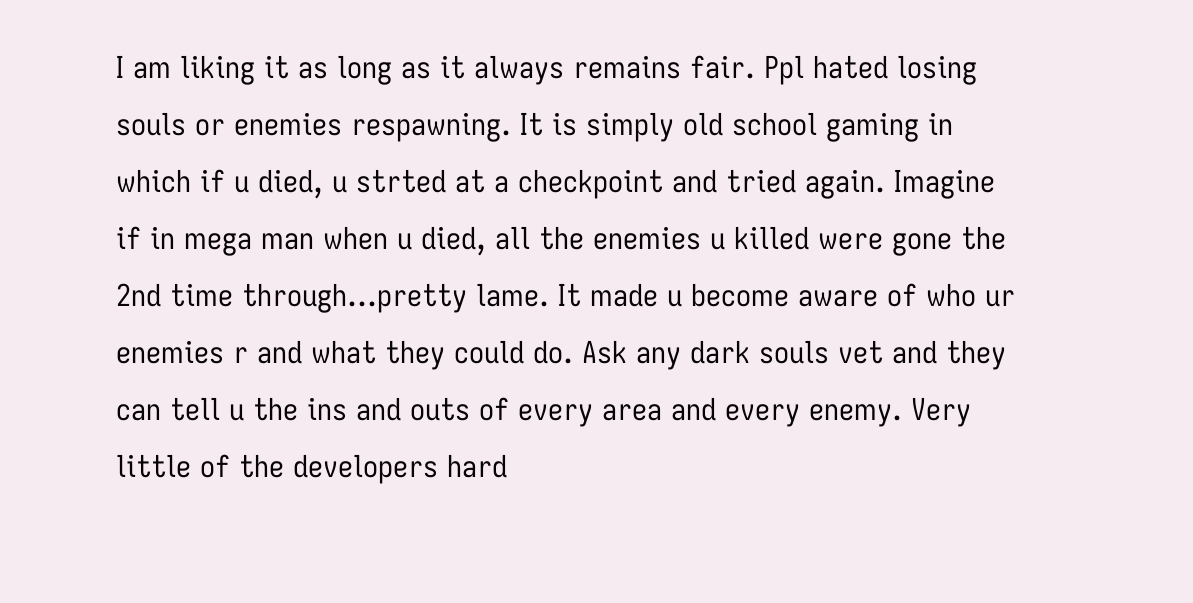I am liking it as long as it always remains fair. Ppl hated losing souls or enemies respawning. It is simply old school gaming in which if u died, u strted at a checkpoint and tried again. Imagine if in mega man when u died, all the enemies u killed were gone the 2nd time through...pretty lame. It made u become aware of who ur enemies r and what they could do. Ask any dark souls vet and they can tell u the ins and outs of every area and every enemy. Very little of the developers hard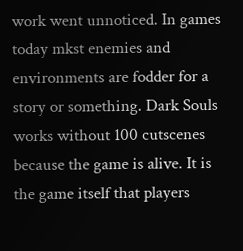work went unnoticed. In games today mkst enemies and environments are fodder for a story or something. Dark Souls works without 100 cutscenes because the game is alive. It is the game itself that players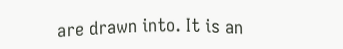are drawn into. It is an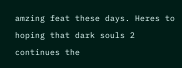amzing feat these days. Heres to hoping that dark souls 2 continues the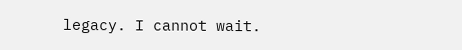legacy. I cannot wait.